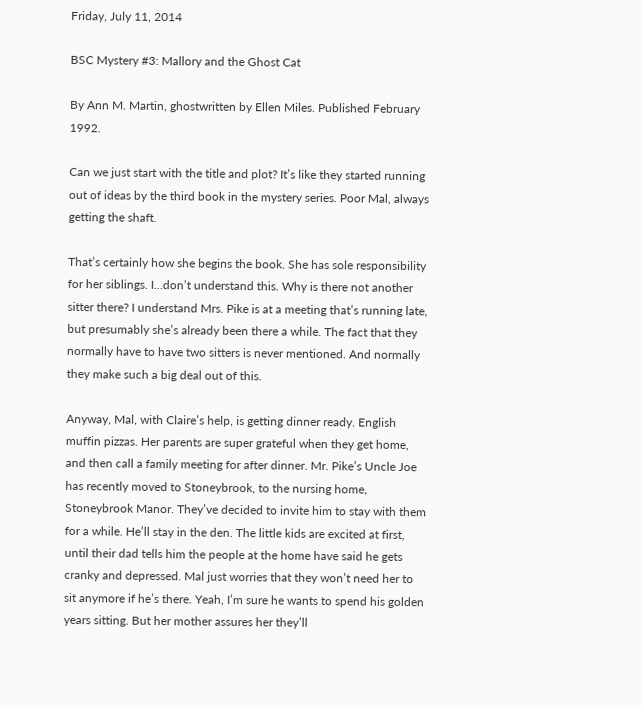Friday, July 11, 2014

BSC Mystery #3: Mallory and the Ghost Cat

By Ann M. Martin, ghostwritten by Ellen Miles. Published February 1992.

Can we just start with the title and plot? It’s like they started running out of ideas by the third book in the mystery series. Poor Mal, always getting the shaft.

That’s certainly how she begins the book. She has sole responsibility for her siblings. I…don’t understand this. Why is there not another sitter there? I understand Mrs. Pike is at a meeting that’s running late, but presumably she’s already been there a while. The fact that they normally have to have two sitters is never mentioned. And normally they make such a big deal out of this.

Anyway, Mal, with Claire’s help, is getting dinner ready. English muffin pizzas. Her parents are super grateful when they get home, and then call a family meeting for after dinner. Mr. Pike’s Uncle Joe has recently moved to Stoneybrook, to the nursing home, Stoneybrook Manor. They’ve decided to invite him to stay with them for a while. He’ll stay in the den. The little kids are excited at first, until their dad tells him the people at the home have said he gets cranky and depressed. Mal just worries that they won’t need her to sit anymore if he’s there. Yeah, I’m sure he wants to spend his golden years sitting. But her mother assures her they’ll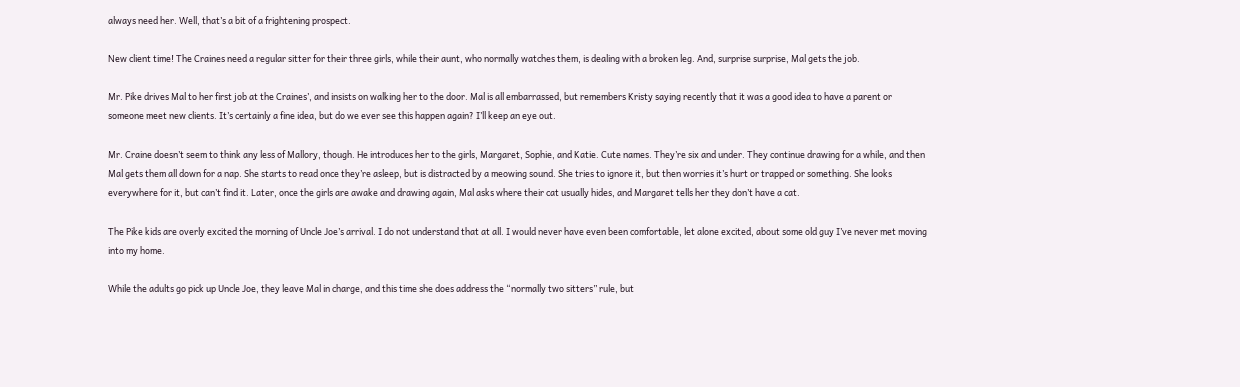always need her. Well, that’s a bit of a frightening prospect.

New client time! The Craines need a regular sitter for their three girls, while their aunt, who normally watches them, is dealing with a broken leg. And, surprise surprise, Mal gets the job.

Mr. Pike drives Mal to her first job at the Craines’, and insists on walking her to the door. Mal is all embarrassed, but remembers Kristy saying recently that it was a good idea to have a parent or someone meet new clients. It’s certainly a fine idea, but do we ever see this happen again? I’ll keep an eye out.

Mr. Craine doesn’t seem to think any less of Mallory, though. He introduces her to the girls, Margaret, Sophie, and Katie. Cute names. They’re six and under. They continue drawing for a while, and then Mal gets them all down for a nap. She starts to read once they’re asleep, but is distracted by a meowing sound. She tries to ignore it, but then worries it’s hurt or trapped or something. She looks everywhere for it, but can’t find it. Later, once the girls are awake and drawing again, Mal asks where their cat usually hides, and Margaret tells her they don’t have a cat.

The Pike kids are overly excited the morning of Uncle Joe’s arrival. I do not understand that at all. I would never have even been comfortable, let alone excited, about some old guy I’ve never met moving into my home.

While the adults go pick up Uncle Joe, they leave Mal in charge, and this time she does address the “normally two sitters” rule, but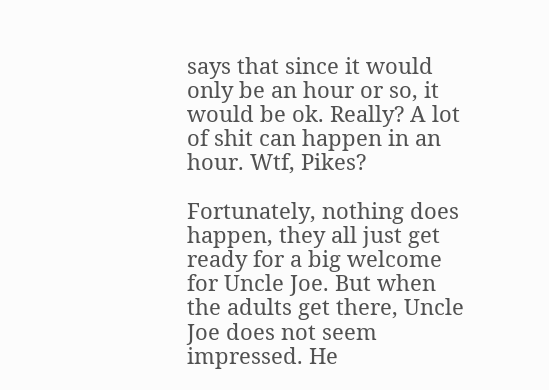says that since it would only be an hour or so, it would be ok. Really? A lot of shit can happen in an hour. Wtf, Pikes?

Fortunately, nothing does happen, they all just get ready for a big welcome for Uncle Joe. But when the adults get there, Uncle Joe does not seem impressed. He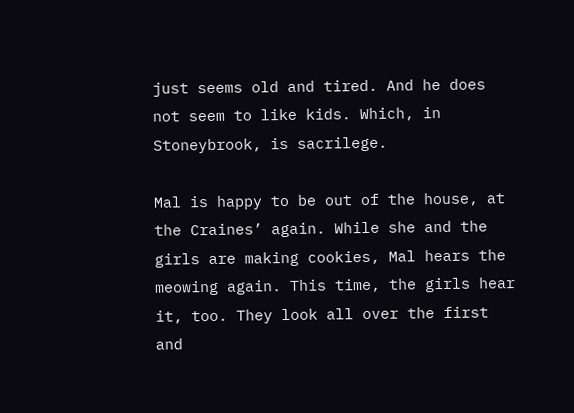just seems old and tired. And he does not seem to like kids. Which, in Stoneybrook, is sacrilege.

Mal is happy to be out of the house, at the Craines’ again. While she and the girls are making cookies, Mal hears the meowing again. This time, the girls hear it, too. They look all over the first and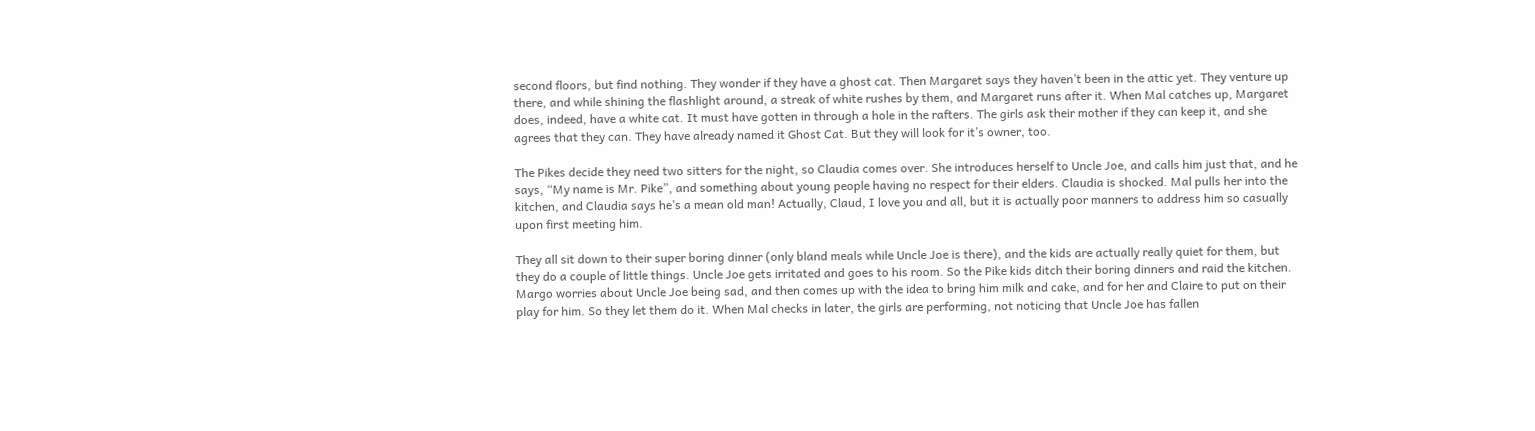second floors, but find nothing. They wonder if they have a ghost cat. Then Margaret says they haven’t been in the attic yet. They venture up there, and while shining the flashlight around, a streak of white rushes by them, and Margaret runs after it. When Mal catches up, Margaret does, indeed, have a white cat. It must have gotten in through a hole in the rafters. The girls ask their mother if they can keep it, and she agrees that they can. They have already named it Ghost Cat. But they will look for it’s owner, too.

The Pikes decide they need two sitters for the night, so Claudia comes over. She introduces herself to Uncle Joe, and calls him just that, and he says, “My name is Mr. Pike”, and something about young people having no respect for their elders. Claudia is shocked. Mal pulls her into the kitchen, and Claudia says he’s a mean old man! Actually, Claud, I love you and all, but it is actually poor manners to address him so casually upon first meeting him.

They all sit down to their super boring dinner (only bland meals while Uncle Joe is there), and the kids are actually really quiet for them, but they do a couple of little things. Uncle Joe gets irritated and goes to his room. So the Pike kids ditch their boring dinners and raid the kitchen. Margo worries about Uncle Joe being sad, and then comes up with the idea to bring him milk and cake, and for her and Claire to put on their play for him. So they let them do it. When Mal checks in later, the girls are performing, not noticing that Uncle Joe has fallen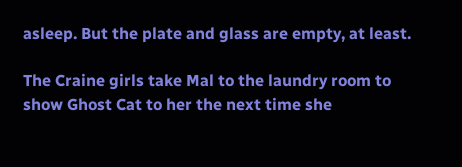asleep. But the plate and glass are empty, at least.

The Craine girls take Mal to the laundry room to show Ghost Cat to her the next time she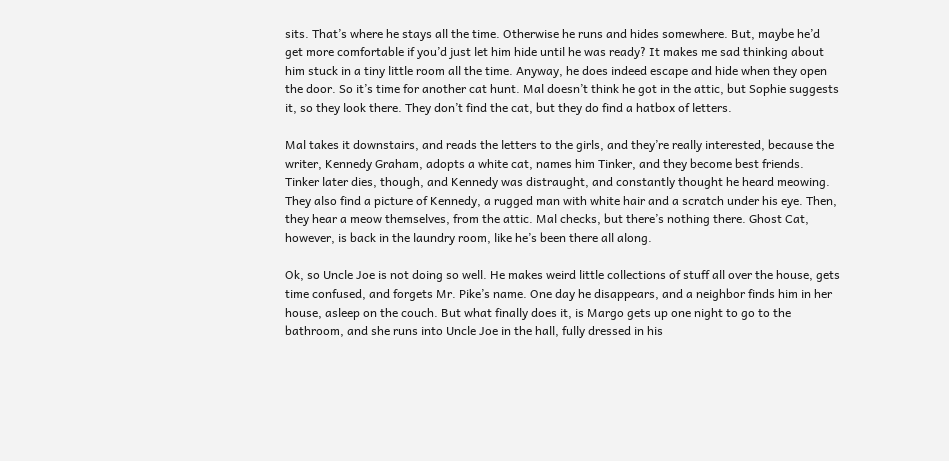sits. That’s where he stays all the time. Otherwise he runs and hides somewhere. But, maybe he’d get more comfortable if you’d just let him hide until he was ready? It makes me sad thinking about him stuck in a tiny little room all the time. Anyway, he does indeed escape and hide when they open the door. So it’s time for another cat hunt. Mal doesn’t think he got in the attic, but Sophie suggests it, so they look there. They don’t find the cat, but they do find a hatbox of letters.

Mal takes it downstairs, and reads the letters to the girls, and they’re really interested, because the writer, Kennedy Graham, adopts a white cat, names him Tinker, and they become best friends. Tinker later dies, though, and Kennedy was distraught, and constantly thought he heard meowing. They also find a picture of Kennedy, a rugged man with white hair and a scratch under his eye. Then, they hear a meow themselves, from the attic. Mal checks, but there’s nothing there. Ghost Cat, however, is back in the laundry room, like he’s been there all along.

Ok, so Uncle Joe is not doing so well. He makes weird little collections of stuff all over the house, gets time confused, and forgets Mr. Pike’s name. One day he disappears, and a neighbor finds him in her house, asleep on the couch. But what finally does it, is Margo gets up one night to go to the bathroom, and she runs into Uncle Joe in the hall, fully dressed in his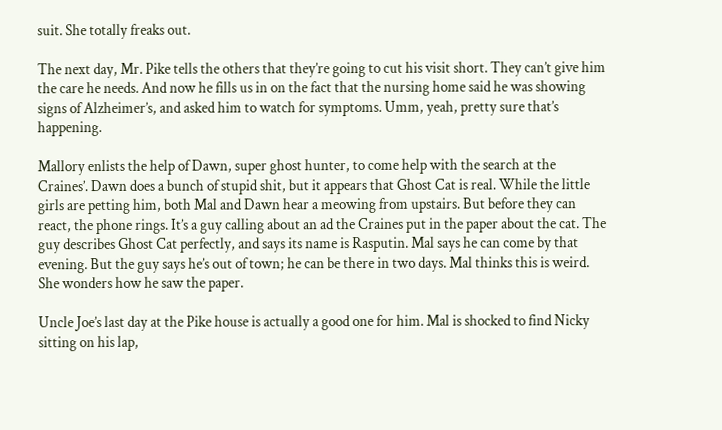suit. She totally freaks out.

The next day, Mr. Pike tells the others that they’re going to cut his visit short. They can’t give him the care he needs. And now he fills us in on the fact that the nursing home said he was showing signs of Alzheimer’s, and asked him to watch for symptoms. Umm, yeah, pretty sure that’s happening.

Mallory enlists the help of Dawn, super ghost hunter, to come help with the search at the Craines’. Dawn does a bunch of stupid shit, but it appears that Ghost Cat is real. While the little girls are petting him, both Mal and Dawn hear a meowing from upstairs. But before they can react, the phone rings. It’s a guy calling about an ad the Craines put in the paper about the cat. The guy describes Ghost Cat perfectly, and says its name is Rasputin. Mal says he can come by that evening. But the guy says he’s out of town; he can be there in two days. Mal thinks this is weird. She wonders how he saw the paper.

Uncle Joe’s last day at the Pike house is actually a good one for him. Mal is shocked to find Nicky sitting on his lap,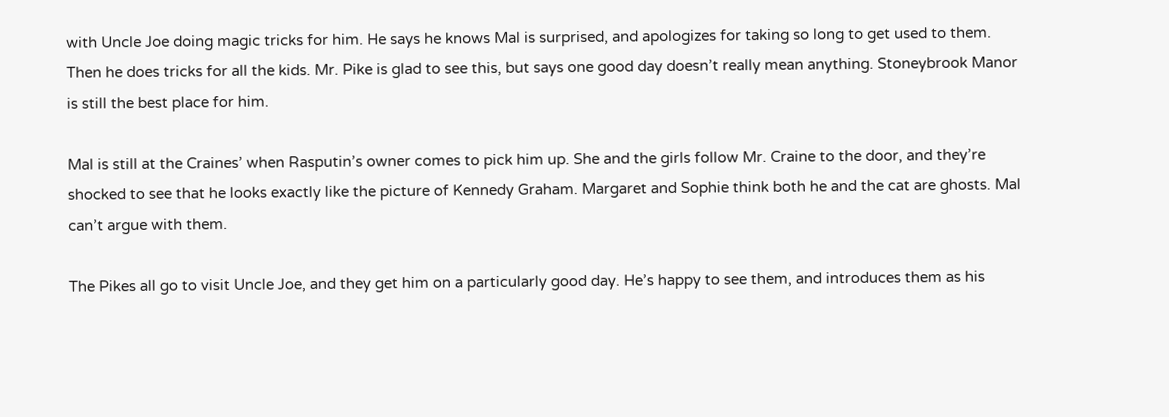with Uncle Joe doing magic tricks for him. He says he knows Mal is surprised, and apologizes for taking so long to get used to them. Then he does tricks for all the kids. Mr. Pike is glad to see this, but says one good day doesn’t really mean anything. Stoneybrook Manor is still the best place for him.

Mal is still at the Craines’ when Rasputin’s owner comes to pick him up. She and the girls follow Mr. Craine to the door, and they’re shocked to see that he looks exactly like the picture of Kennedy Graham. Margaret and Sophie think both he and the cat are ghosts. Mal can’t argue with them.

The Pikes all go to visit Uncle Joe, and they get him on a particularly good day. He’s happy to see them, and introduces them as his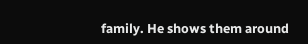family. He shows them around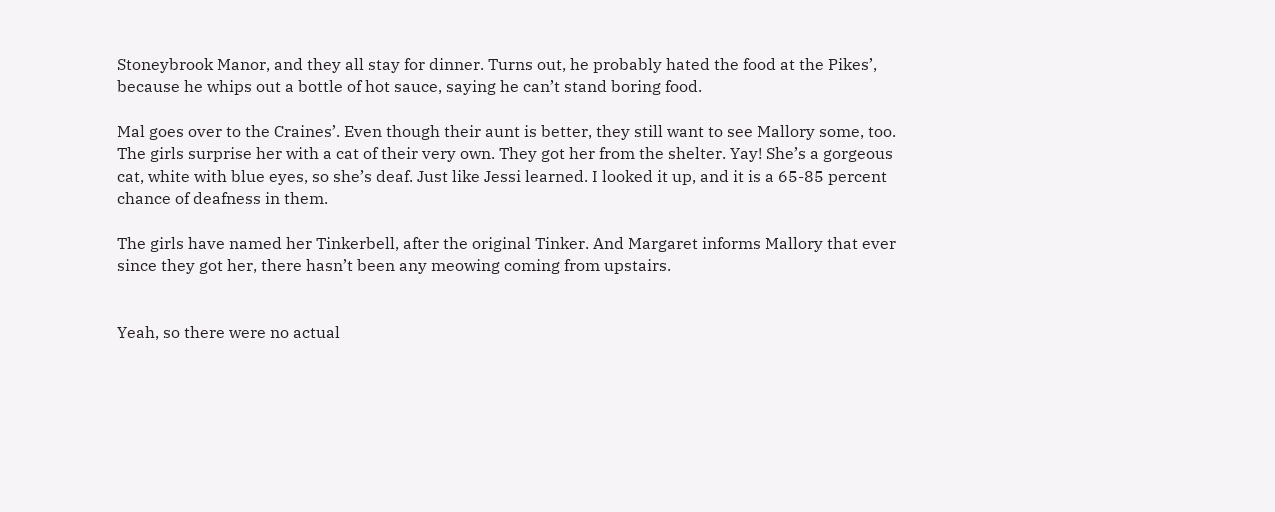Stoneybrook Manor, and they all stay for dinner. Turns out, he probably hated the food at the Pikes’, because he whips out a bottle of hot sauce, saying he can’t stand boring food.

Mal goes over to the Craines’. Even though their aunt is better, they still want to see Mallory some, too. The girls surprise her with a cat of their very own. They got her from the shelter. Yay! She’s a gorgeous cat, white with blue eyes, so she’s deaf. Just like Jessi learned. I looked it up, and it is a 65-85 percent chance of deafness in them.

The girls have named her Tinkerbell, after the original Tinker. And Margaret informs Mallory that ever since they got her, there hasn’t been any meowing coming from upstairs.


Yeah, so there were no actual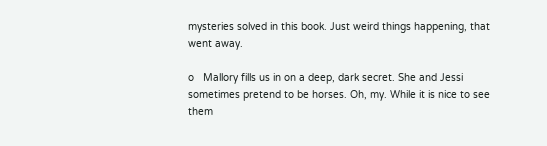mysteries solved in this book. Just weird things happening, that went away.

o   Mallory fills us in on a deep, dark secret. She and Jessi sometimes pretend to be horses. Oh, my. While it is nice to see them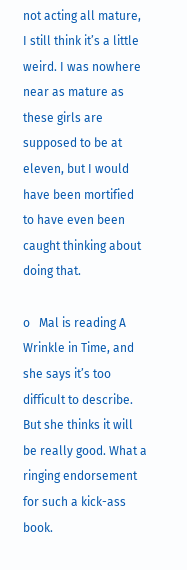not acting all mature, I still think it’s a little weird. I was nowhere near as mature as these girls are supposed to be at eleven, but I would have been mortified to have even been caught thinking about doing that.

o   Mal is reading A Wrinkle in Time, and she says it’s too difficult to describe. But she thinks it will be really good. What a ringing endorsement for such a kick-ass book.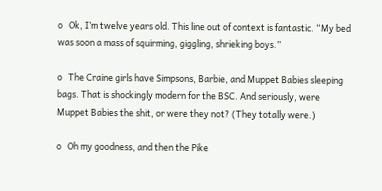o   Ok, I’m twelve years old. This line out of context is fantastic. “My bed was soon a mass of squirming, giggling, shrieking boys.”

o   The Craine girls have Simpsons, Barbie, and Muppet Babies sleeping bags. That is shockingly modern for the BSC. And seriously, were Muppet Babies the shit, or were they not? (They totally were.)

o   Oh my goodness, and then the Pike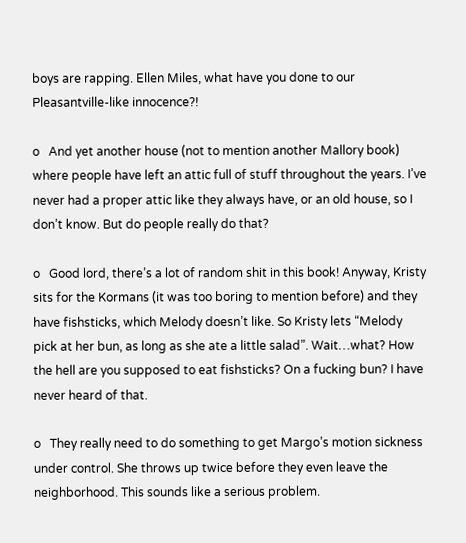boys are rapping. Ellen Miles, what have you done to our Pleasantville-like innocence?!

o   And yet another house (not to mention another Mallory book) where people have left an attic full of stuff throughout the years. I’ve never had a proper attic like they always have, or an old house, so I don’t know. But do people really do that?

o   Good lord, there’s a lot of random shit in this book! Anyway, Kristy sits for the Kormans (it was too boring to mention before) and they have fishsticks, which Melody doesn’t like. So Kristy lets “Melody pick at her bun, as long as she ate a little salad”. Wait…what? How the hell are you supposed to eat fishsticks? On a fucking bun? I have never heard of that.

o   They really need to do something to get Margo’s motion sickness under control. She throws up twice before they even leave the neighborhood. This sounds like a serious problem.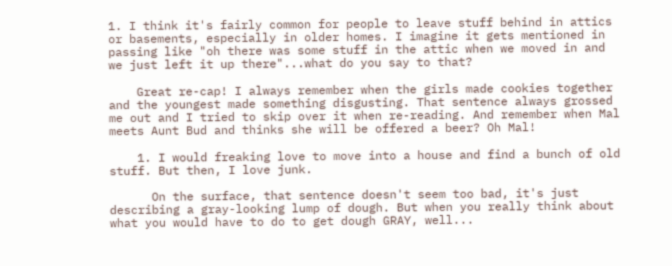1. I think it's fairly common for people to leave stuff behind in attics or basements, especially in older homes. I imagine it gets mentioned in passing like "oh there was some stuff in the attic when we moved in and we just left it up there"...what do you say to that?

    Great re-cap! I always remember when the girls made cookies together and the youngest made something disgusting. That sentence always grossed me out and I tried to skip over it when re-reading. And remember when Mal meets Aunt Bud and thinks she will be offered a beer? Oh Mal!

    1. I would freaking love to move into a house and find a bunch of old stuff. But then, I love junk.

      On the surface, that sentence doesn't seem too bad, it's just describing a gray-looking lump of dough. But when you really think about what you would have to do to get dough GRAY, well...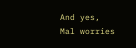And yes, Mal worries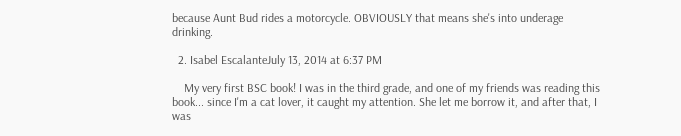because Aunt Bud rides a motorcycle. OBVIOUSLY that means she's into underage drinking.

  2. Isabel EscalanteJuly 13, 2014 at 6:37 PM

    My very first BSC book! I was in the third grade, and one of my friends was reading this book... since I'm a cat lover, it caught my attention. She let me borrow it, and after that, I was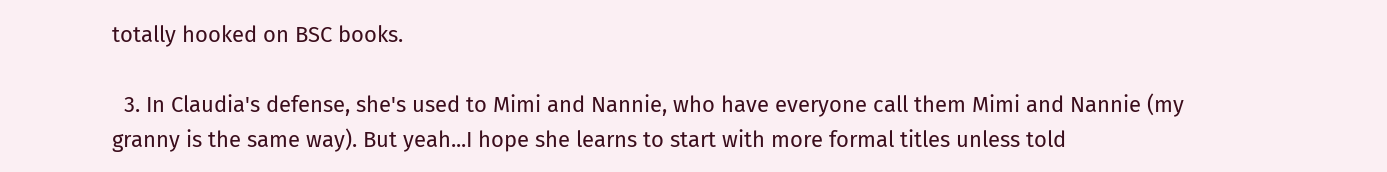totally hooked on BSC books.

  3. In Claudia's defense, she's used to Mimi and Nannie, who have everyone call them Mimi and Nannie (my granny is the same way). But yeah...I hope she learns to start with more formal titles unless told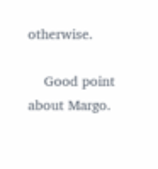otherwise.

    Good point about Margo.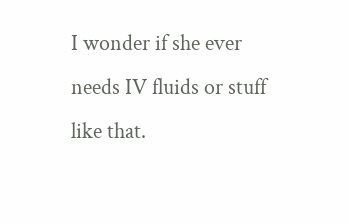I wonder if she ever needs IV fluids or stuff like that.